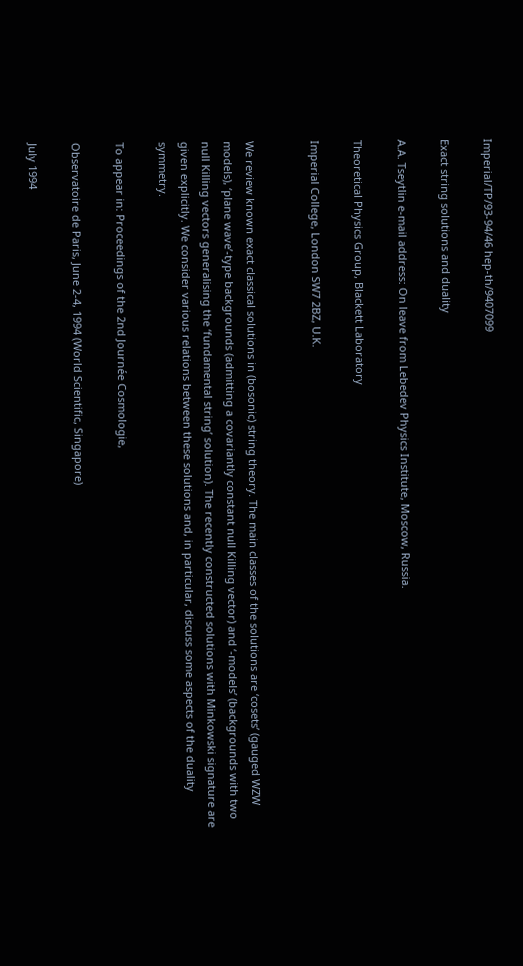Imperial/TP/93-94/46 hep-th/9407099

Exact string solutions and duality

A.A. Tseytlin e-mail address: On leave from Lebedev Physics Institute, Moscow, Russia.

Theoretical Physics Group, Blackett Laboratory

Imperial College, London SW7 2BZ, U.K.


We review known exact classical solutions in (bosonic) string theory. The main classes of the solutions are ‘cosets’ (gauged WZW models), ‘plane wave’-type backgrounds (admitting a covariantly constant null Killing vector) and ‘-models’ (backgrounds with two null Killing vectors generalising the ‘fundamental string’ solution). The recently constructed solutions with Minkowski signature are given explicitly. We consider various relations between these solutions and, in particular, discuss some aspects of the duality symmetry.

To appear in: Proceedings of the 2nd Journée Cosmologie,

Observatoire de Paris, June 2-4, 1994 (World Scientific, Singapore)

July 1994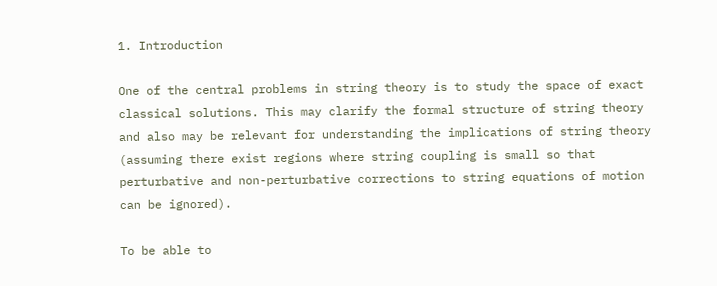1. Introduction

One of the central problems in string theory is to study the space of exact classical solutions. This may clarify the formal structure of string theory and also may be relevant for understanding the implications of string theory (assuming there exist regions where string coupling is small so that perturbative and non-perturbative corrections to string equations of motion can be ignored).

To be able to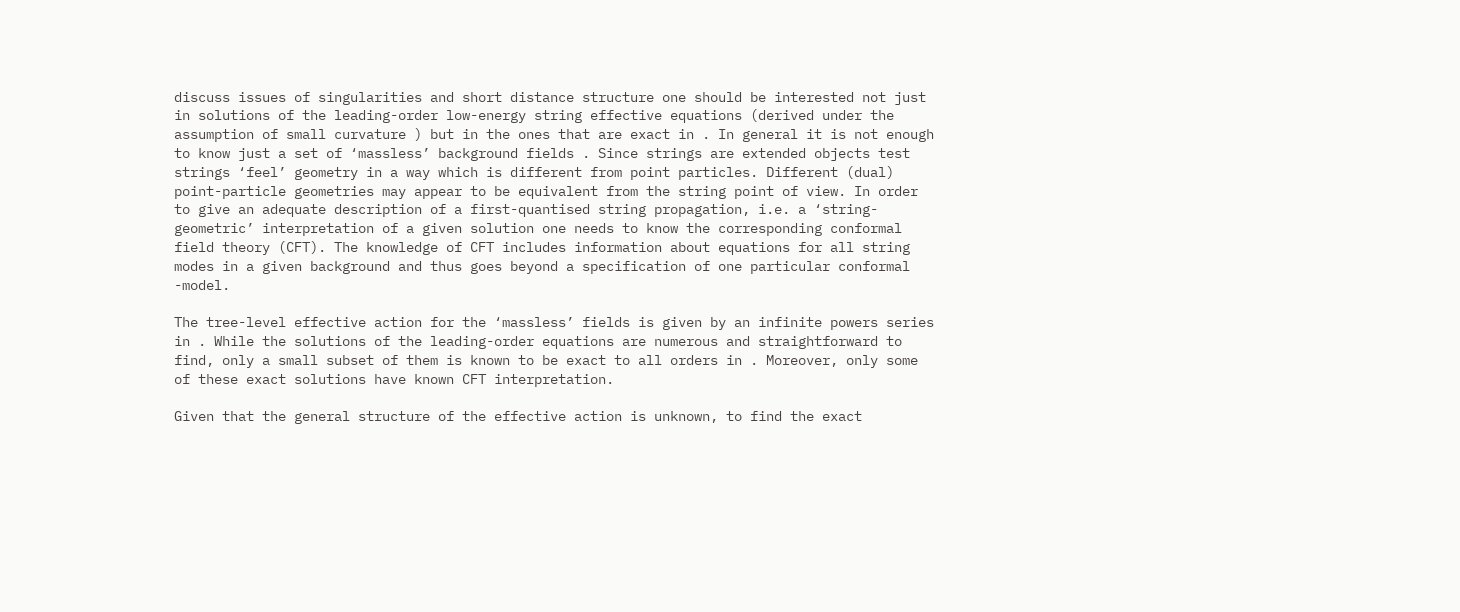discuss issues of singularities and short distance structure one should be interested not just in solutions of the leading-order low-energy string effective equations (derived under the assumption of small curvature ) but in the ones that are exact in . In general it is not enough to know just a set of ‘massless’ background fields . Since strings are extended objects test strings ‘feel’ geometry in a way which is different from point particles. Different (dual) point-particle geometries may appear to be equivalent from the string point of view. In order to give an adequate description of a first-quantised string propagation, i.e. a ‘string-geometric’ interpretation of a given solution one needs to know the corresponding conformal field theory (CFT). The knowledge of CFT includes information about equations for all string modes in a given background and thus goes beyond a specification of one particular conformal -model.

The tree-level effective action for the ‘massless’ fields is given by an infinite powers series in . While the solutions of the leading-order equations are numerous and straightforward to find, only a small subset of them is known to be exact to all orders in . Moreover, only some of these exact solutions have known CFT interpretation.

Given that the general structure of the effective action is unknown, to find the exact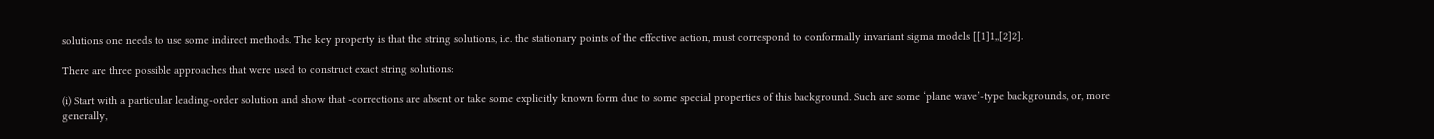solutions one needs to use some indirect methods. The key property is that the string solutions, i.e. the stationary points of the effective action, must correspond to conformally invariant sigma models [[1]1,,[2]2].

There are three possible approaches that were used to construct exact string solutions:

(i) Start with a particular leading-order solution and show that -corrections are absent or take some explicitly known form due to some special properties of this background. Such are some ‘plane wave’-type backgrounds, or, more generally,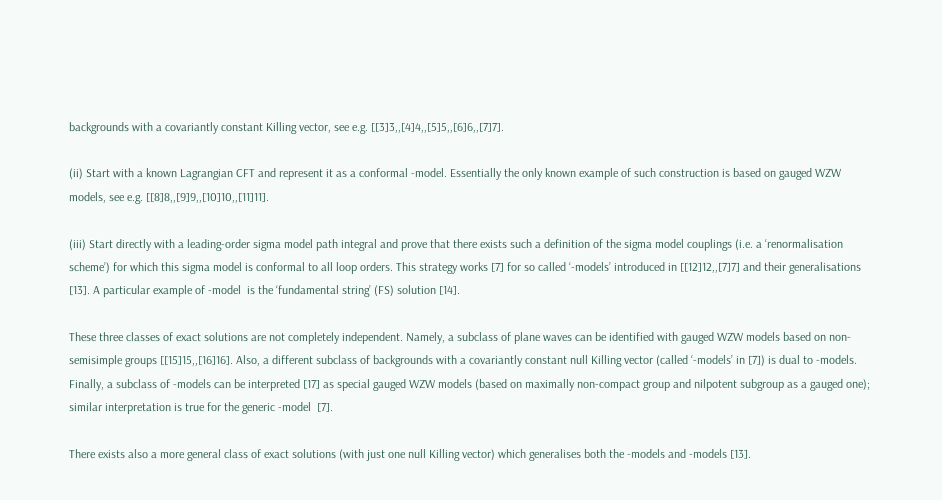backgrounds with a covariantly constant Killing vector, see e.g. [[3]3,,[4]4,,[5]5,,[6]6,,[7]7].

(ii) Start with a known Lagrangian CFT and represent it as a conformal -model. Essentially the only known example of such construction is based on gauged WZW models, see e.g. [[8]8,,[9]9,,[10]10,,[11]11].

(iii) Start directly with a leading-order sigma model path integral and prove that there exists such a definition of the sigma model couplings (i.e. a ‘renormalisation scheme’) for which this sigma model is conformal to all loop orders. This strategy works [7] for so called ‘-models’ introduced in [[12]12,,[7]7] and their generalisations [13]. A particular example of -model  is the ‘fundamental string’ (FS) solution [14].

These three classes of exact solutions are not completely independent. Namely, a subclass of plane waves can be identified with gauged WZW models based on non-semisimple groups [[15]15,,[16]16]. Also, a different subclass of backgrounds with a covariantly constant null Killing vector (called ‘-models’ in [7]) is dual to -models. Finally, a subclass of -models can be interpreted [17] as special gauged WZW models (based on maximally non-compact group and nilpotent subgroup as a gauged one); similar interpretation is true for the generic -model  [7].

There exists also a more general class of exact solutions (with just one null Killing vector) which generalises both the -models and -models [13].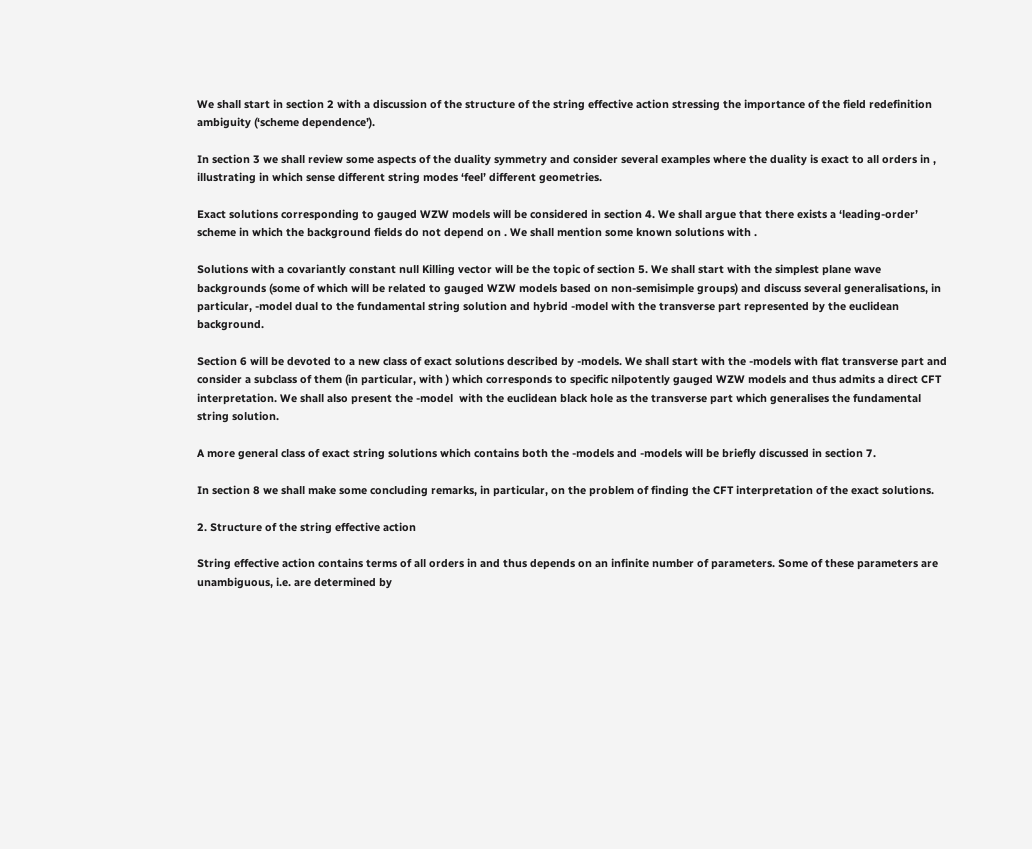We shall start in section 2 with a discussion of the structure of the string effective action stressing the importance of the field redefinition ambiguity (‘scheme dependence’).

In section 3 we shall review some aspects of the duality symmetry and consider several examples where the duality is exact to all orders in , illustrating in which sense different string modes ‘feel’ different geometries.

Exact solutions corresponding to gauged WZW models will be considered in section 4. We shall argue that there exists a ‘leading-order’ scheme in which the background fields do not depend on . We shall mention some known solutions with .

Solutions with a covariantly constant null Killing vector will be the topic of section 5. We shall start with the simplest plane wave backgrounds (some of which will be related to gauged WZW models based on non-semisimple groups) and discuss several generalisations, in particular, -model dual to the fundamental string solution and hybrid -model with the transverse part represented by the euclidean background.

Section 6 will be devoted to a new class of exact solutions described by -models. We shall start with the -models with flat transverse part and consider a subclass of them (in particular, with ) which corresponds to specific nilpotently gauged WZW models and thus admits a direct CFT interpretation. We shall also present the -model  with the euclidean black hole as the transverse part which generalises the fundamental string solution.

A more general class of exact string solutions which contains both the -models and -models will be briefly discussed in section 7.

In section 8 we shall make some concluding remarks, in particular, on the problem of finding the CFT interpretation of the exact solutions.

2. Structure of the string effective action

String effective action contains terms of all orders in and thus depends on an infinite number of parameters. Some of these parameters are unambiguous, i.e. are determined by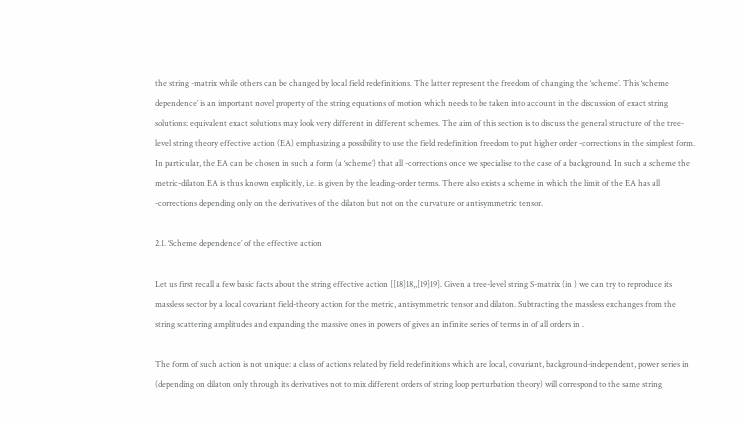the string -matrix while others can be changed by local field redefinitions. The latter represent the freedom of changing the ‘scheme’. This ‘scheme dependence’ is an important novel property of the string equations of motion which needs to be taken into account in the discussion of exact string solutions: equivalent exact solutions may look very different in different schemes. The aim of this section is to discuss the general structure of the tree-level string theory effective action (EA) emphasizing a possibility to use the field redefinition freedom to put higher order -corrections in the simplest form. In particular, the EA can be chosen in such a form (a ‘scheme’) that all -corrections once we specialise to the case of a background. In such a scheme the metric-dilaton EA is thus known explicitly, i.e. is given by the leading-order terms. There also exists a scheme in which the limit of the EA has all -corrections depending only on the derivatives of the dilaton but not on the curvature or antisymmetric tensor.

2.1. ‘Scheme dependence’ of the effective action

Let us first recall a few basic facts about the string effective action [[18]18,,[19]19]. Given a tree-level string S-matrix (in ) we can try to reproduce its massless sector by a local covariant field-theory action for the metric, antisymmetric tensor and dilaton. Subtracting the massless exchanges from the string scattering amplitudes and expanding the massive ones in powers of gives an infinite series of terms in of all orders in .

The form of such action is not unique: a class of actions related by field redefinitions which are local, covariant, background-independent, power series in (depending on dilaton only through its derivatives not to mix different orders of string loop perturbation theory) will correspond to the same string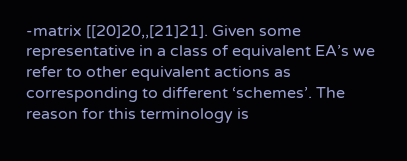-matrix [[20]20,,[21]21]. Given some representative in a class of equivalent EA’s we refer to other equivalent actions as corresponding to different ‘schemes’. The reason for this terminology is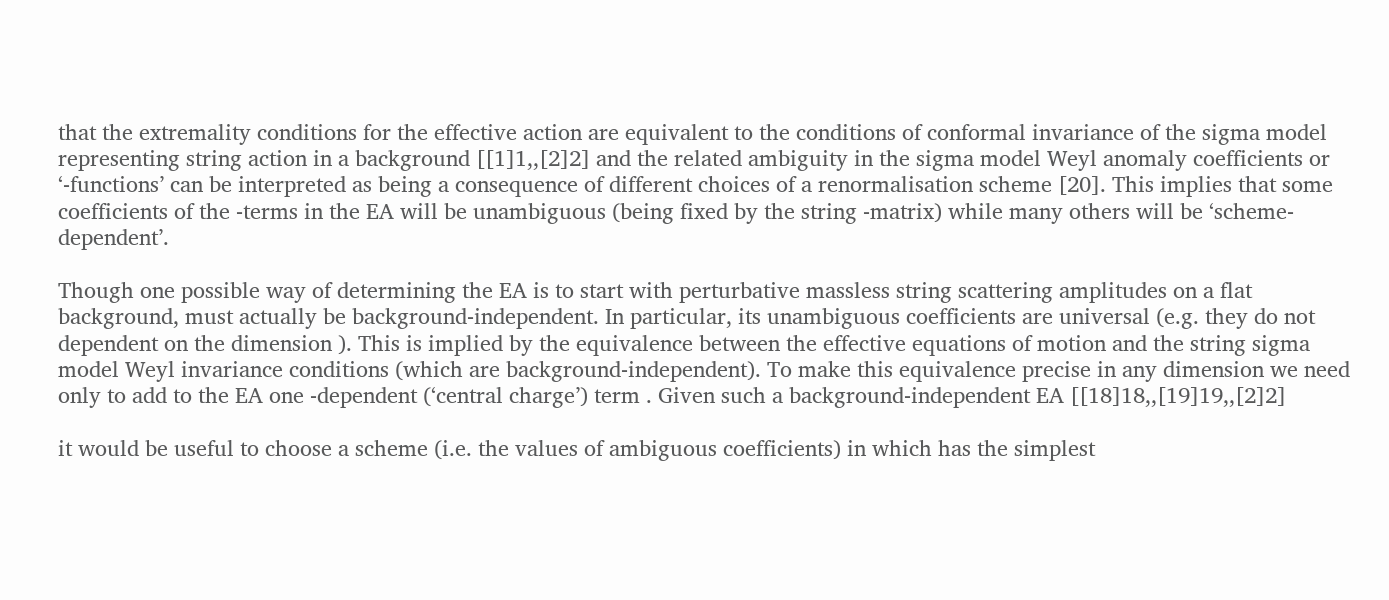that the extremality conditions for the effective action are equivalent to the conditions of conformal invariance of the sigma model representing string action in a background [[1]1,,[2]2] and the related ambiguity in the sigma model Weyl anomaly coefficients or ‘-functions’ can be interpreted as being a consequence of different choices of a renormalisation scheme [20]. This implies that some coefficients of the -terms in the EA will be unambiguous (being fixed by the string -matrix) while many others will be ‘scheme-dependent’.

Though one possible way of determining the EA is to start with perturbative massless string scattering amplitudes on a flat background, must actually be background-independent. In particular, its unambiguous coefficients are universal (e.g. they do not dependent on the dimension ). This is implied by the equivalence between the effective equations of motion and the string sigma model Weyl invariance conditions (which are background-independent). To make this equivalence precise in any dimension we need only to add to the EA one -dependent (‘central charge’) term . Given such a background-independent EA [[18]18,,[19]19,,[2]2]

it would be useful to choose a scheme (i.e. the values of ambiguous coefficients) in which has the simplest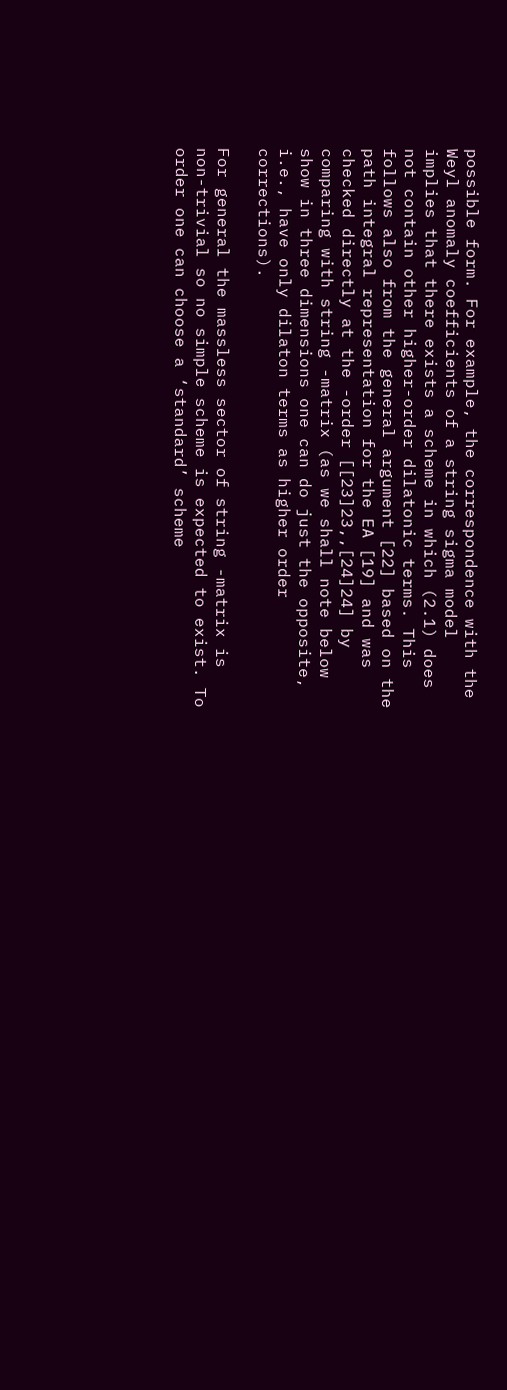possible form. For example, the correspondence with the Weyl anomaly coefficients of a string sigma model implies that there exists a scheme in which (2.1) does not contain other higher-order dilatonic terms. This follows also from the general argument [22] based on the path integral representation for the EA [19] and was checked directly at the -order [[23]23,,[24]24] by comparing with string -matrix (as we shall note below show in three dimensions one can do just the opposite, i.e., have only dilaton terms as higher order corrections).

For general the massless sector of string -matrix is non-trivial so no simple scheme is expected to exist. To order one can choose a ‘standard’ scheme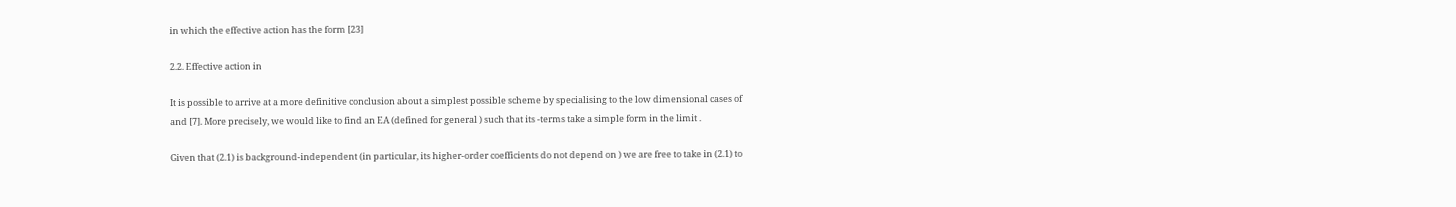in which the effective action has the form [23]

2.2. Effective action in

It is possible to arrive at a more definitive conclusion about a simplest possible scheme by specialising to the low dimensional cases of and [7]. More precisely, we would like to find an EA (defined for general ) such that its -terms take a simple form in the limit .

Given that (2.1) is background-independent (in particular, its higher-order coefficients do not depend on ) we are free to take in (2.1) to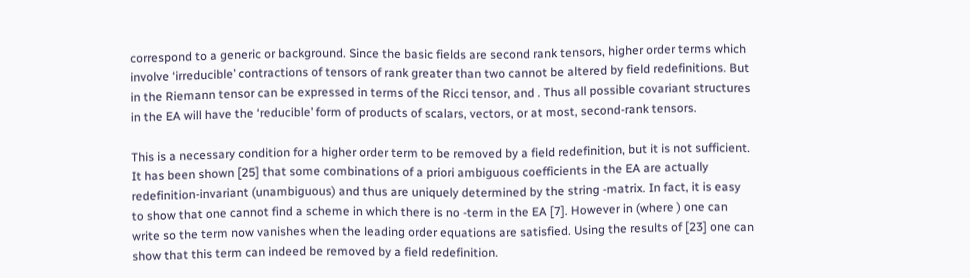correspond to a generic or background. Since the basic fields are second rank tensors, higher order terms which involve ‘irreducible’ contractions of tensors of rank greater than two cannot be altered by field redefinitions. But in the Riemann tensor can be expressed in terms of the Ricci tensor, and . Thus all possible covariant structures in the EA will have the ‘reducible’ form of products of scalars, vectors, or at most, second-rank tensors.

This is a necessary condition for a higher order term to be removed by a field redefinition, but it is not sufficient. It has been shown [25] that some combinations of a priori ambiguous coefficients in the EA are actually redefinition-invariant (unambiguous) and thus are uniquely determined by the string -matrix. In fact, it is easy to show that one cannot find a scheme in which there is no -term in the EA [7]. However in (where ) one can write so the term now vanishes when the leading order equations are satisfied. Using the results of [23] one can show that this term can indeed be removed by a field redefinition.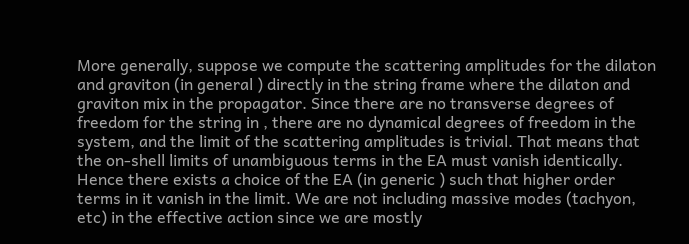More generally, suppose we compute the scattering amplitudes for the dilaton and graviton (in general ) directly in the string frame where the dilaton and graviton mix in the propagator. Since there are no transverse degrees of freedom for the string in , there are no dynamical degrees of freedom in the system, and the limit of the scattering amplitudes is trivial. That means that the on-shell limits of unambiguous terms in the EA must vanish identically. Hence there exists a choice of the EA (in generic ) such that higher order terms in it vanish in the limit. We are not including massive modes (tachyon, etc) in the effective action since we are mostly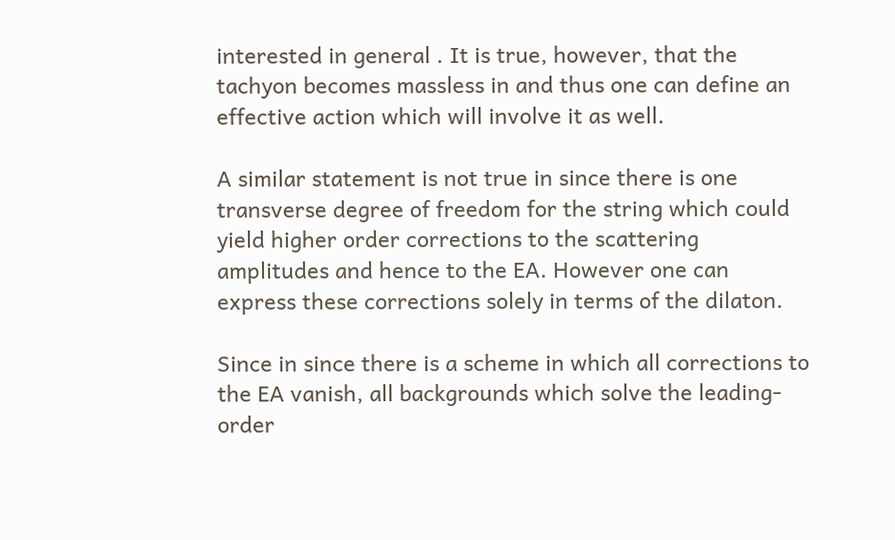interested in general . It is true, however, that the tachyon becomes massless in and thus one can define an effective action which will involve it as well.

A similar statement is not true in since there is one transverse degree of freedom for the string which could yield higher order corrections to the scattering amplitudes and hence to the EA. However one can express these corrections solely in terms of the dilaton.

Since in since there is a scheme in which all corrections to the EA vanish, all backgrounds which solve the leading-order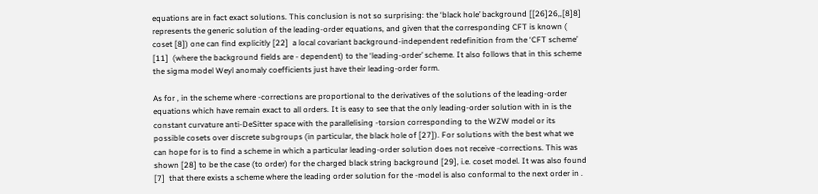equations are in fact exact solutions. This conclusion is not so surprising: the ‘black hole’ background [[26]26,,[8]8] represents the generic solution of the leading-order equations, and given that the corresponding CFT is known ( coset [8]) one can find explicitly [22]  a local covariant background-independent redefinition from the ‘CFT scheme’ [11]  (where the background fields are - dependent) to the ‘leading-order’ scheme. It also follows that in this scheme the sigma model Weyl anomaly coefficients just have their leading-order form.

As for , in the scheme where -corrections are proportional to the derivatives of the solutions of the leading-order equations which have remain exact to all orders. It is easy to see that the only leading-order solution with in is the constant curvature anti-DeSitter space with the parallelising -torsion corresponding to the WZW model or its possible cosets over discrete subgroups (in particular, the black hole of [27]). For solutions with the best what we can hope for is to find a scheme in which a particular leading-order solution does not receive -corrections. This was shown [28] to be the case (to order) for the charged black string background [29], i.e. coset model. It was also found [7]  that there exists a scheme where the leading order solution for the -model is also conformal to the next order in .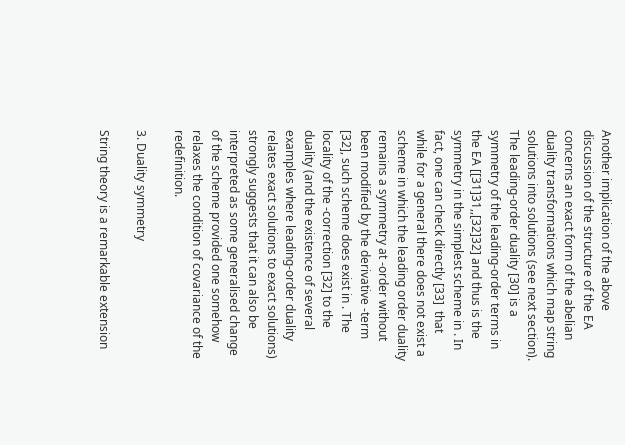Another implication of the above discussion of the structure of the EA concerns an exact form of the abelian duality transformations which map string solutions into solutions (see next section). The leading-order duality [30] is a symmetry of the leading-order terms in the EA [[31]31,,[32]32] and thus is the symmetry in the simplest scheme in . In fact, one can check directly [33]  that while for a general there does not exist a scheme in which the leading order duality remains a symmetry at -order without been modified by the derivative -term [32], such scheme does exist in . The locality of the -correction [32] to the duality (and the existence of several examples where leading-order duality relates exact solutions to exact solutions) strongly suggests that it can also be interpreted as some generalised change of the scheme provided one somehow relaxes the condition of covariance of the redefinition.

3. Duality symmetry

String theory is a remarkable extension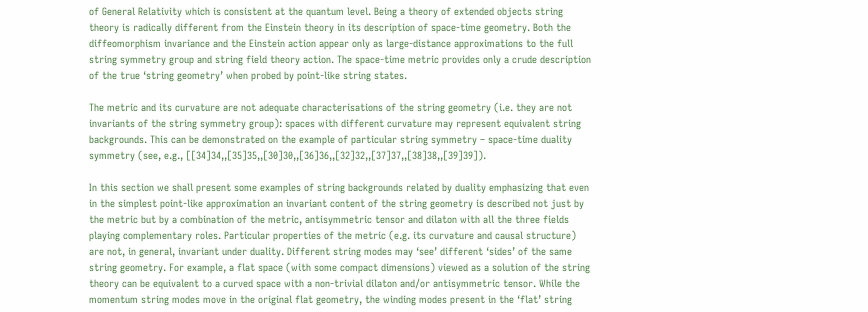of General Relativity which is consistent at the quantum level. Being a theory of extended objects string theory is radically different from the Einstein theory in its description of space-time geometry. Both the diffeomorphism invariance and the Einstein action appear only as large-distance approximations to the full string symmetry group and string field theory action. The space-time metric provides only a crude description of the true ‘string geometry’ when probed by point-like string states.

The metric and its curvature are not adequate characterisations of the string geometry (i.e. they are not invariants of the string symmetry group): spaces with different curvature may represent equivalent string backgrounds. This can be demonstrated on the example of particular string symmetry – space-time duality symmetry (see, e.g., [[34]34,,[35]35,,[30]30,,[36]36,,[32]32,,[37]37,,[38]38,,[39]39]).

In this section we shall present some examples of string backgrounds related by duality emphasizing that even in the simplest point-like approximation an invariant content of the string geometry is described not just by the metric but by a combination of the metric, antisymmetric tensor and dilaton with all the three fields playing complementary roles. Particular properties of the metric (e.g. its curvature and causal structure) are not, in general, invariant under duality. Different string modes may ‘see’ different ‘sides’ of the same string geometry. For example, a flat space (with some compact dimensions) viewed as a solution of the string theory can be equivalent to a curved space with a non-trivial dilaton and/or antisymmetric tensor. While the momentum string modes move in the original flat geometry, the winding modes present in the ‘flat’ string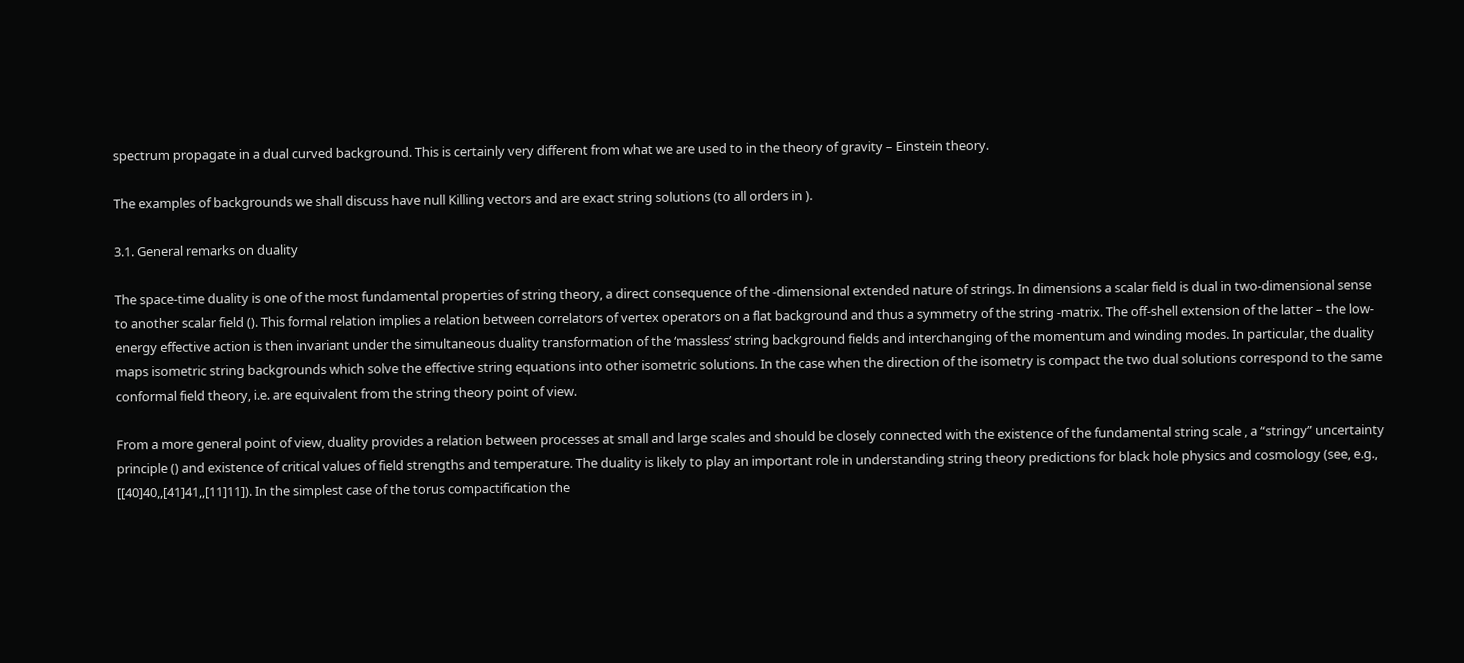spectrum propagate in a dual curved background. This is certainly very different from what we are used to in the theory of gravity – Einstein theory.

The examples of backgrounds we shall discuss have null Killing vectors and are exact string solutions (to all orders in ).

3.1. General remarks on duality

The space-time duality is one of the most fundamental properties of string theory, a direct consequence of the -dimensional extended nature of strings. In dimensions a scalar field is dual in two-dimensional sense to another scalar field (). This formal relation implies a relation between correlators of vertex operators on a flat background and thus a symmetry of the string -matrix. The off-shell extension of the latter – the low-energy effective action is then invariant under the simultaneous duality transformation of the ‘massless’ string background fields and interchanging of the momentum and winding modes. In particular, the duality maps isometric string backgrounds which solve the effective string equations into other isometric solutions. In the case when the direction of the isometry is compact the two dual solutions correspond to the same conformal field theory, i.e. are equivalent from the string theory point of view.

From a more general point of view, duality provides a relation between processes at small and large scales and should be closely connected with the existence of the fundamental string scale , a “stringy” uncertainty principle () and existence of critical values of field strengths and temperature. The duality is likely to play an important role in understanding string theory predictions for black hole physics and cosmology (see, e.g., [[40]40,,[41]41,,[11]11]). In the simplest case of the torus compactification the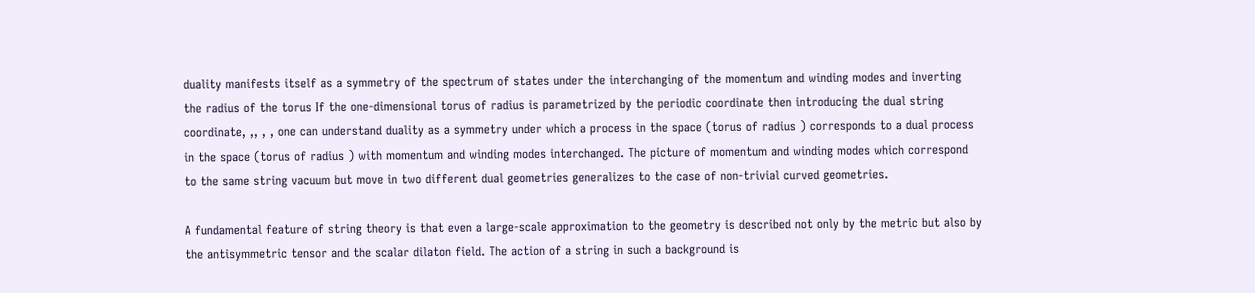duality manifests itself as a symmetry of the spectrum of states under the interchanging of the momentum and winding modes and inverting the radius of the torus If the one-dimensional torus of radius is parametrized by the periodic coordinate then introducing the dual string coordinate, ,, , , one can understand duality as a symmetry under which a process in the space (torus of radius ) corresponds to a dual process in the space (torus of radius ) with momentum and winding modes interchanged. The picture of momentum and winding modes which correspond to the same string vacuum but move in two different dual geometries generalizes to the case of non-trivial curved geometries.

A fundamental feature of string theory is that even a large-scale approximation to the geometry is described not only by the metric but also by the antisymmetric tensor and the scalar dilaton field. The action of a string in such a background is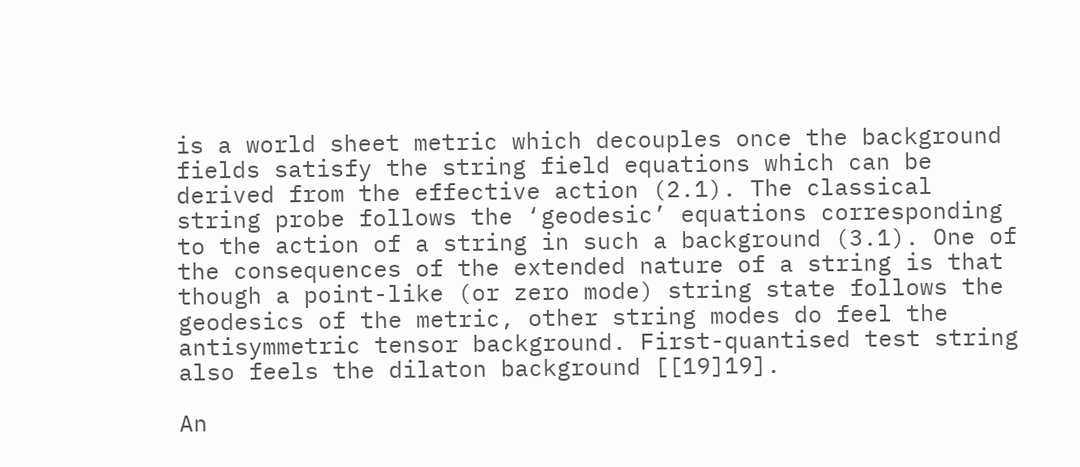is a world sheet metric which decouples once the background fields satisfy the string field equations which can be derived from the effective action (2.1). The classical string probe follows the ‘geodesic’ equations corresponding to the action of a string in such a background (3.1). One of the consequences of the extended nature of a string is that though a point-like (or zero mode) string state follows the geodesics of the metric, other string modes do feel the antisymmetric tensor background. First-quantised test string also feels the dilaton background [[19]19].

An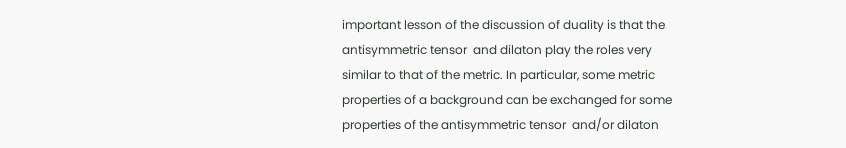important lesson of the discussion of duality is that the antisymmetric tensor  and dilaton play the roles very similar to that of the metric. In particular, some metric properties of a background can be exchanged for some properties of the antisymmetric tensor  and/or dilaton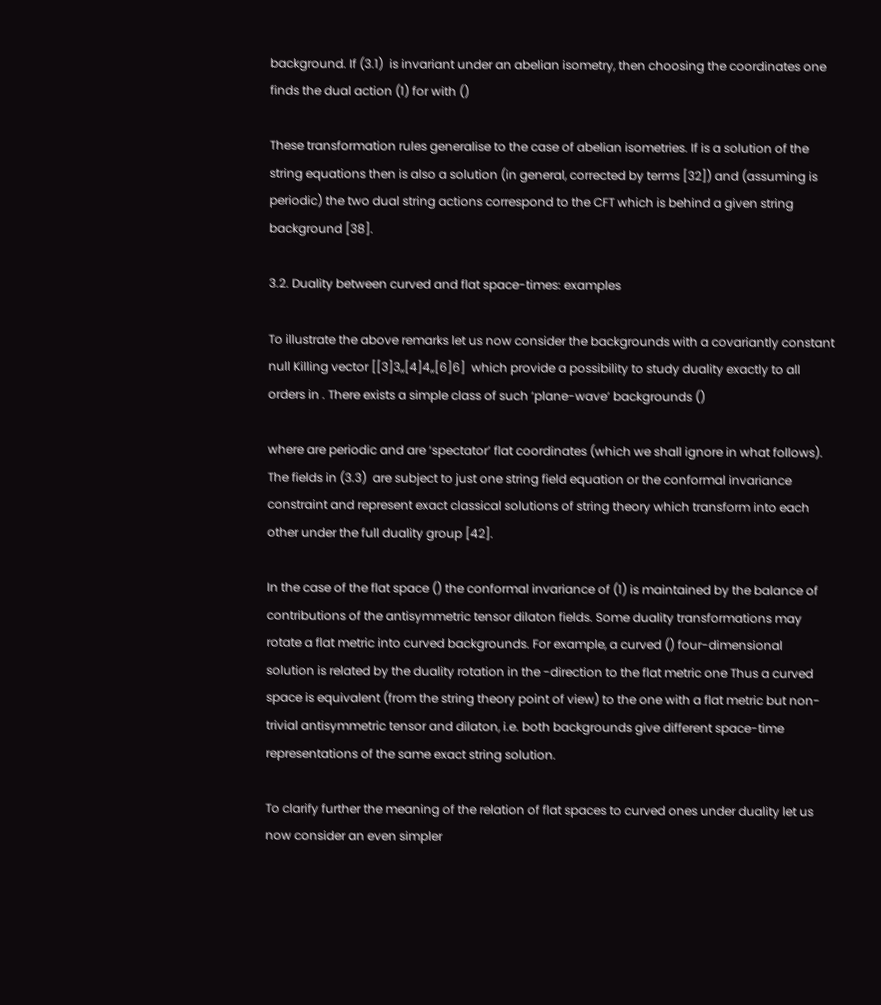background. If (3.1)  is invariant under an abelian isometry, then choosing the coordinates one finds the dual action (1) for with ()

These transformation rules generalise to the case of abelian isometries. If is a solution of the string equations then is also a solution (in general, corrected by terms [32]) and (assuming is periodic) the two dual string actions correspond to the CFT which is behind a given string background [38].

3.2. Duality between curved and flat space-times: examples

To illustrate the above remarks let us now consider the backgrounds with a covariantly constant null Killing vector [[3]3,,[4]4,,[6]6]  which provide a possibility to study duality exactly to all orders in . There exists a simple class of such ‘plane-wave’ backgrounds ()

where are periodic and are ‘spectator’ flat coordinates (which we shall ignore in what follows). The fields in (3.3)  are subject to just one string field equation or the conformal invariance constraint and represent exact classical solutions of string theory which transform into each other under the full duality group [42].

In the case of the flat space () the conformal invariance of (1) is maintained by the balance of contributions of the antisymmetric tensor dilaton fields. Some duality transformations may rotate a flat metric into curved backgrounds. For example, a curved () four-dimensional solution is related by the duality rotation in the -direction to the flat metric one Thus a curved space is equivalent (from the string theory point of view) to the one with a flat metric but non-trivial antisymmetric tensor and dilaton, i.e. both backgrounds give different space-time representations of the same exact string solution.

To clarify further the meaning of the relation of flat spaces to curved ones under duality let us now consider an even simpler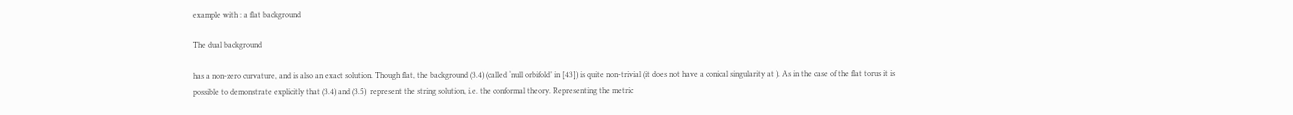example with : a flat background

The dual background

has a non-zero curvature, and is also an exact solution. Though flat, the background (3.4) (called ‘null orbifold’ in [43]) is quite non-trivial (it does not have a conical singularity at ). As in the case of the flat torus it is possible to demonstrate explicitly that (3.4) and (3.5)  represent the string solution, i.e. the conformal theory. Representing the metric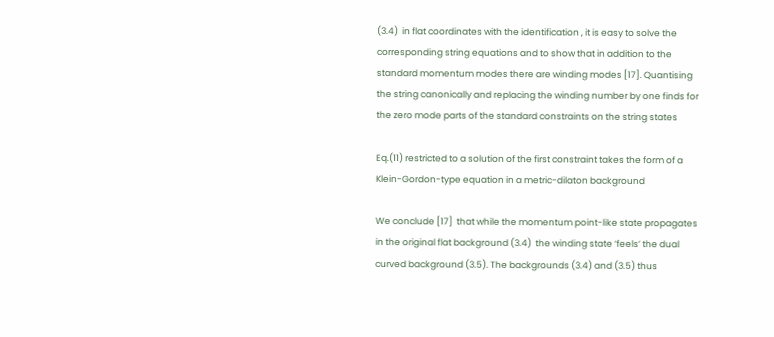(3.4)  in flat coordinates with the identification , it is easy to solve the corresponding string equations and to show that in addition to the standard momentum modes there are winding modes [17]. Quantising the string canonically and replacing the winding number by one finds for the zero mode parts of the standard constraints on the string states

Eq.(11) restricted to a solution of the first constraint takes the form of a Klein-Gordon-type equation in a metric-dilaton background

We conclude [17]  that while the momentum point-like state propagates in the original flat background (3.4)  the winding state ‘feels’ the dual curved background (3.5). The backgrounds (3.4) and (3.5) thus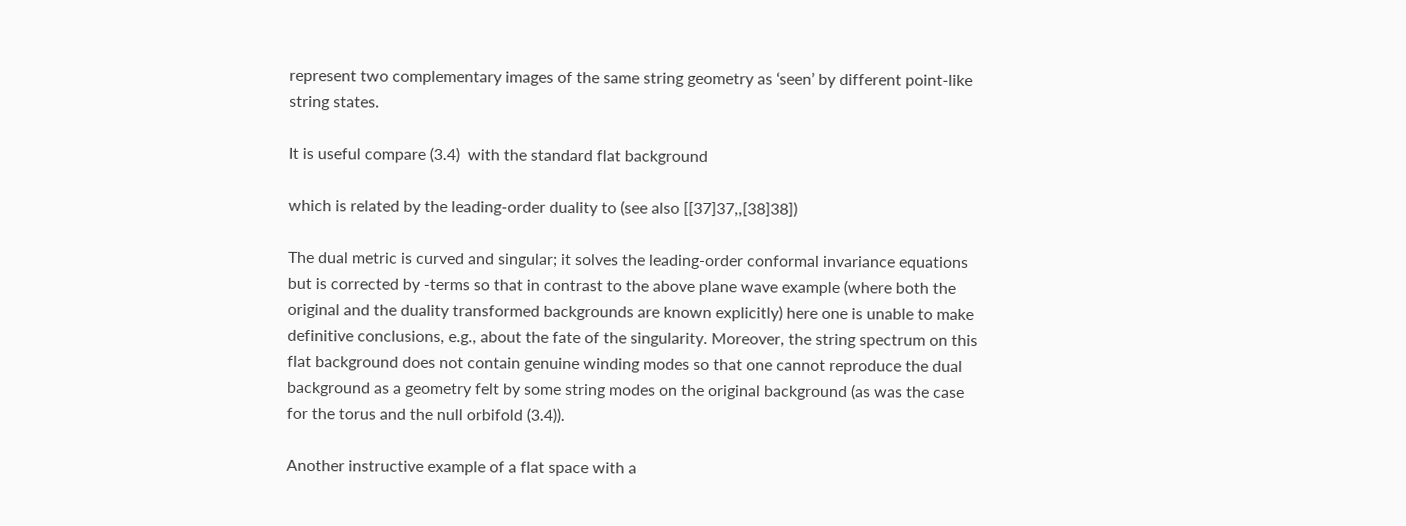represent two complementary images of the same string geometry as ‘seen’ by different point-like string states.

It is useful compare (3.4)  with the standard flat background

which is related by the leading-order duality to (see also [[37]37,,[38]38])

The dual metric is curved and singular; it solves the leading-order conformal invariance equations but is corrected by -terms so that in contrast to the above plane wave example (where both the original and the duality transformed backgrounds are known explicitly) here one is unable to make definitive conclusions, e.g., about the fate of the singularity. Moreover, the string spectrum on this flat background does not contain genuine winding modes so that one cannot reproduce the dual background as a geometry felt by some string modes on the original background (as was the case for the torus and the null orbifold (3.4)).

Another instructive example of a flat space with a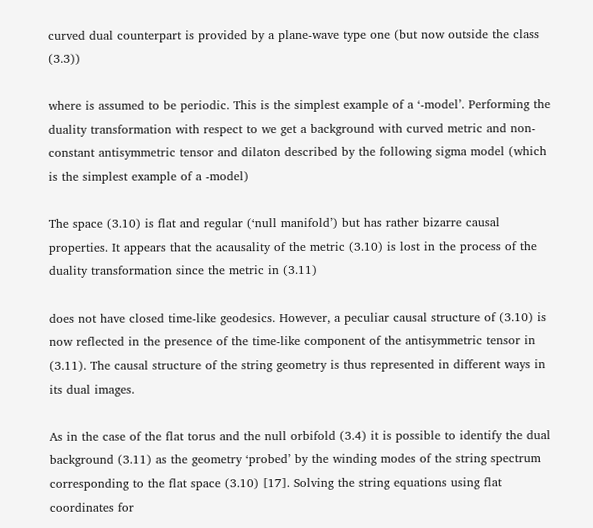curved dual counterpart is provided by a plane-wave type one (but now outside the class (3.3))

where is assumed to be periodic. This is the simplest example of a ‘-model’. Performing the duality transformation with respect to we get a background with curved metric and non-constant antisymmetric tensor and dilaton described by the following sigma model (which is the simplest example of a -model)

The space (3.10) is flat and regular (‘null manifold’) but has rather bizarre causal properties. It appears that the acausality of the metric (3.10) is lost in the process of the duality transformation since the metric in (3.11)

does not have closed time-like geodesics. However, a peculiar causal structure of (3.10) is now reflected in the presence of the time-like component of the antisymmetric tensor in (3.11). The causal structure of the string geometry is thus represented in different ways in its dual images.

As in the case of the flat torus and the null orbifold (3.4) it is possible to identify the dual background (3.11) as the geometry ‘probed’ by the winding modes of the string spectrum corresponding to the flat space (3.10) [17]. Solving the string equations using flat coordinates for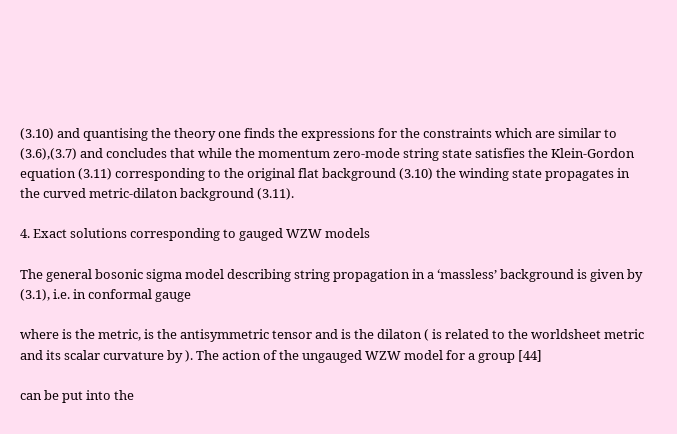(3.10) and quantising the theory one finds the expressions for the constraints which are similar to (3.6),(3.7) and concludes that while the momentum zero-mode string state satisfies the Klein-Gordon equation (3.11) corresponding to the original flat background (3.10) the winding state propagates in the curved metric-dilaton background (3.11).

4. Exact solutions corresponding to gauged WZW models

The general bosonic sigma model describing string propagation in a ‘massless’ background is given by (3.1), i.e. in conformal gauge

where is the metric, is the antisymmetric tensor and is the dilaton ( is related to the worldsheet metric and its scalar curvature by ). The action of the ungauged WZW model for a group [44]

can be put into the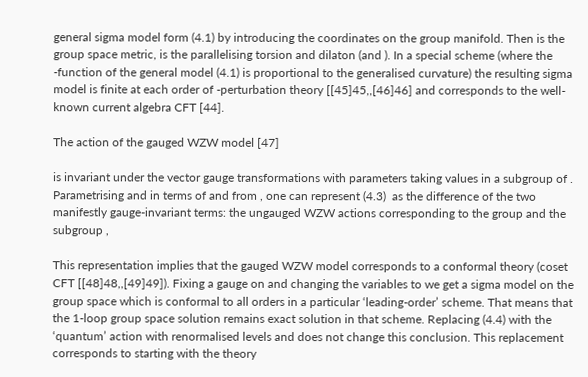general sigma model form (4.1) by introducing the coordinates on the group manifold. Then is the group space metric, is the parallelising torsion and dilaton (and ). In a special scheme (where the -function of the general model (4.1) is proportional to the generalised curvature) the resulting sigma model is finite at each order of -perturbation theory [[45]45,,[46]46] and corresponds to the well-known current algebra CFT [44].

The action of the gauged WZW model [47]

is invariant under the vector gauge transformations with parameters taking values in a subgroup of . Parametrising and in terms of and from , one can represent (4.3)  as the difference of the two manifestly gauge-invariant terms: the ungauged WZW actions corresponding to the group and the subgroup ,

This representation implies that the gauged WZW model corresponds to a conformal theory (coset CFT [[48]48,,[49]49]). Fixing a gauge on and changing the variables to we get a sigma model on the group space which is conformal to all orders in a particular ‘leading-order’ scheme. That means that the 1-loop group space solution remains exact solution in that scheme. Replacing (4.4) with the ‘quantum’ action with renormalised levels and does not change this conclusion. This replacement corresponds to starting with the theory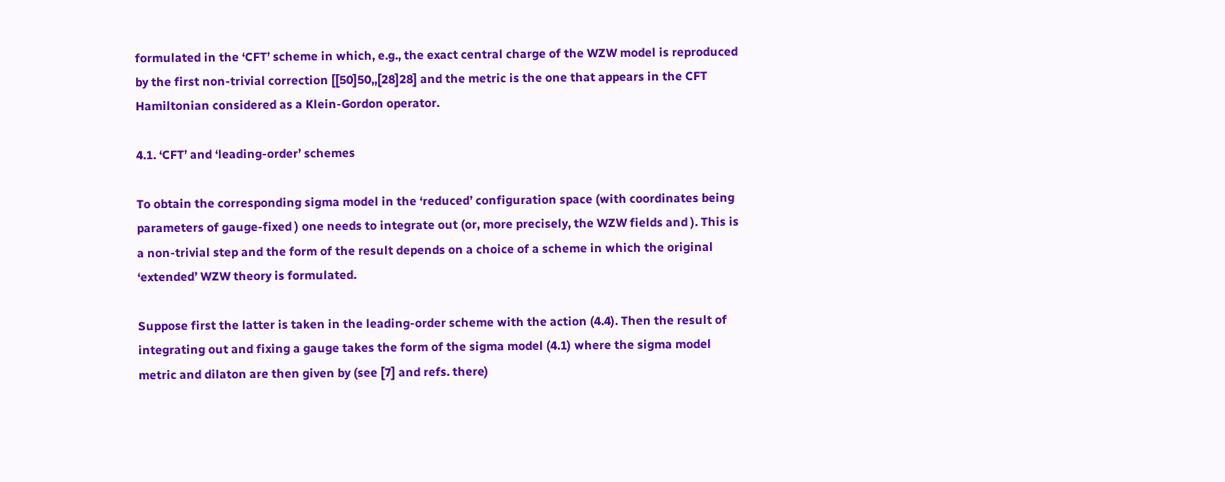formulated in the ‘CFT’ scheme in which, e.g., the exact central charge of the WZW model is reproduced by the first non-trivial correction [[50]50,,[28]28] and the metric is the one that appears in the CFT Hamiltonian considered as a Klein-Gordon operator.

4.1. ‘CFT’ and ‘leading-order’ schemes

To obtain the corresponding sigma model in the ‘reduced’ configuration space (with coordinates being parameters of gauge-fixed ) one needs to integrate out (or, more precisely, the WZW fields and ). This is a non-trivial step and the form of the result depends on a choice of a scheme in which the original ‘extended’ WZW theory is formulated.

Suppose first the latter is taken in the leading-order scheme with the action (4.4). Then the result of integrating out and fixing a gauge takes the form of the sigma model (4.1) where the sigma model metric and dilaton are then given by (see [7] and refs. there)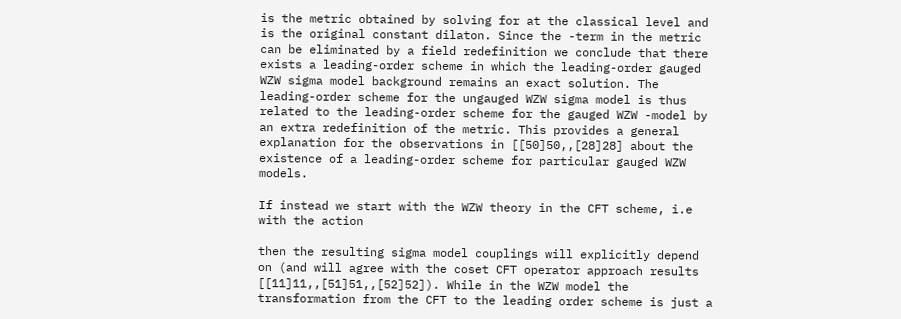is the metric obtained by solving for at the classical level and is the original constant dilaton. Since the -term in the metric can be eliminated by a field redefinition we conclude that there exists a leading-order scheme in which the leading-order gauged WZW sigma model background remains an exact solution. The leading-order scheme for the ungauged WZW sigma model is thus related to the leading-order scheme for the gauged WZW -model by an extra redefinition of the metric. This provides a general explanation for the observations in [[50]50,,[28]28] about the existence of a leading-order scheme for particular gauged WZW models.

If instead we start with the WZW theory in the CFT scheme, i.e with the action

then the resulting sigma model couplings will explicitly depend on (and will agree with the coset CFT operator approach results [[11]11,,[51]51,,[52]52]). While in the WZW model the transformation from the CFT to the leading order scheme is just a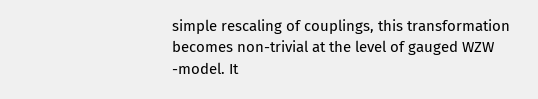simple rescaling of couplings, this transformation becomes non-trivial at the level of gauged WZW -model. It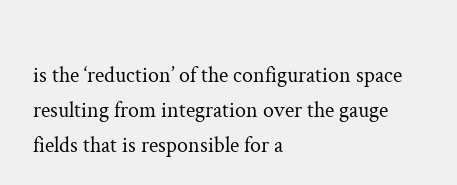is the ‘reduction’ of the configuration space resulting from integration over the gauge fields that is responsible for a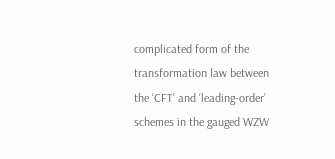complicated form of the transformation law between the ‘CFT’ and ‘leading-order’ schemes in the gauged WZW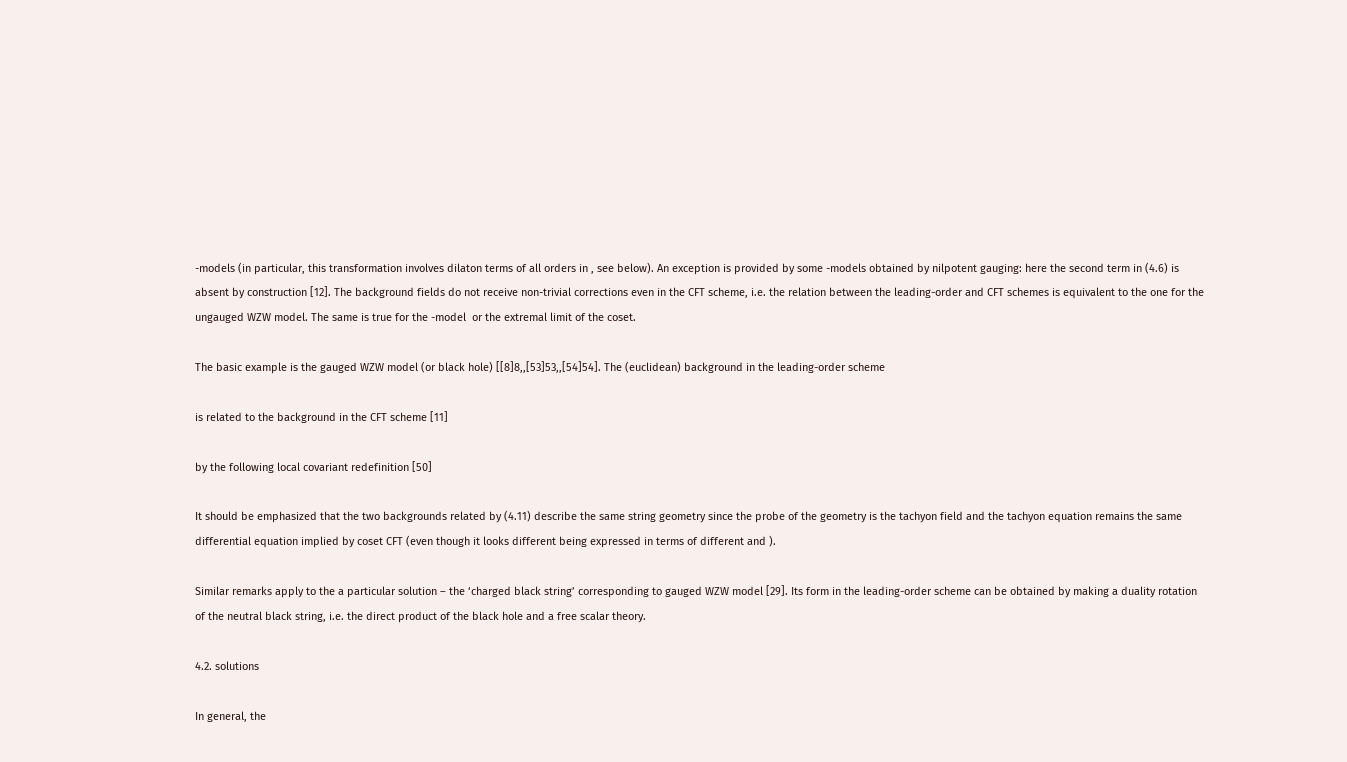-models (in particular, this transformation involves dilaton terms of all orders in , see below). An exception is provided by some -models obtained by nilpotent gauging: here the second term in (4.6) is absent by construction [12]. The background fields do not receive non-trivial corrections even in the CFT scheme, i.e. the relation between the leading-order and CFT schemes is equivalent to the one for the ungauged WZW model. The same is true for the -model  or the extremal limit of the coset.

The basic example is the gauged WZW model (or black hole) [[8]8,,[53]53,,[54]54]. The (euclidean) background in the leading-order scheme

is related to the background in the CFT scheme [11]

by the following local covariant redefinition [50]

It should be emphasized that the two backgrounds related by (4.11) describe the same string geometry since the probe of the geometry is the tachyon field and the tachyon equation remains the same differential equation implied by coset CFT (even though it looks different being expressed in terms of different and ).

Similar remarks apply to the a particular solution – the ‘charged black string’ corresponding to gauged WZW model [29]. Its form in the leading-order scheme can be obtained by making a duality rotation of the neutral black string, i.e. the direct product of the black hole and a free scalar theory.

4.2. solutions

In general, the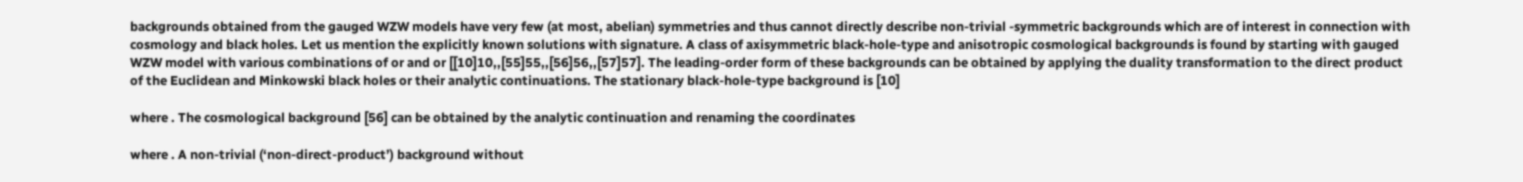backgrounds obtained from the gauged WZW models have very few (at most, abelian) symmetries and thus cannot directly describe non-trivial -symmetric backgrounds which are of interest in connection with cosmology and black holes. Let us mention the explicitly known solutions with signature. A class of axisymmetric black-hole-type and anisotropic cosmological backgrounds is found by starting with gauged WZW model with various combinations of or and or [[10]10,,[55]55,,[56]56,,[57]57]. The leading-order form of these backgrounds can be obtained by applying the duality transformation to the direct product of the Euclidean and Minkowski black holes or their analytic continuations. The stationary black-hole-type background is [10]

where . The cosmological background [56] can be obtained by the analytic continuation and renaming the coordinates

where . A non-trivial (‘non-direct-product’) background without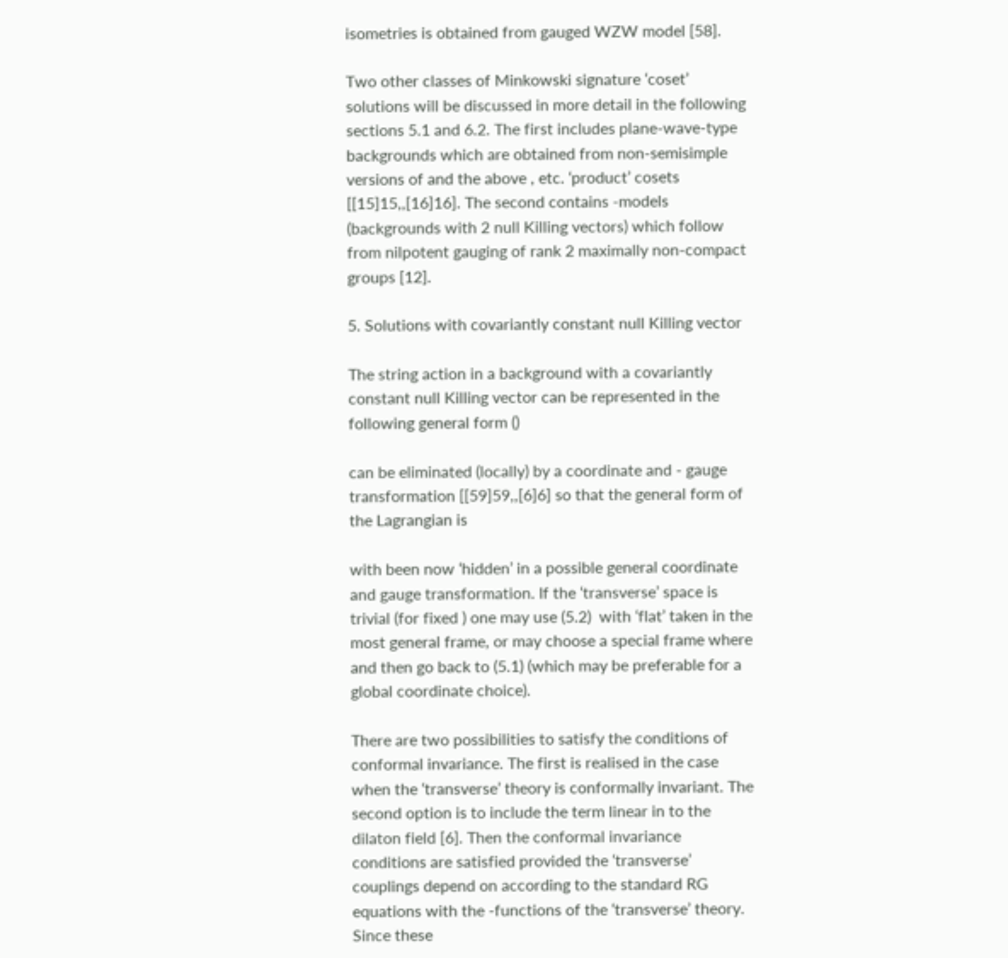isometries is obtained from gauged WZW model [58].

Two other classes of Minkowski signature ‘coset’ solutions will be discussed in more detail in the following sections 5.1 and 6.2. The first includes plane-wave-type backgrounds which are obtained from non-semisimple versions of and the above , etc. ‘product’ cosets [[15]15,,[16]16]. The second contains -models (backgrounds with 2 null Killing vectors) which follow from nilpotent gauging of rank 2 maximally non-compact groups [12].

5. Solutions with covariantly constant null Killing vector

The string action in a background with a covariantly constant null Killing vector can be represented in the following general form ()

can be eliminated (locally) by a coordinate and - gauge transformation [[59]59,,[6]6] so that the general form of the Lagrangian is

with been now ‘hidden’ in a possible general coordinate and gauge transformation. If the ‘transverse’ space is trivial (for fixed ) one may use (5.2)  with ‘flat’ taken in the most general frame, or may choose a special frame where and then go back to (5.1) (which may be preferable for a global coordinate choice).

There are two possibilities to satisfy the conditions of conformal invariance. The first is realised in the case when the ‘transverse’ theory is conformally invariant. The second option is to include the term linear in to the dilaton field [6]. Then the conformal invariance conditions are satisfied provided the ‘transverse’ couplings depend on according to the standard RG equations with the -functions of the ‘transverse’ theory. Since these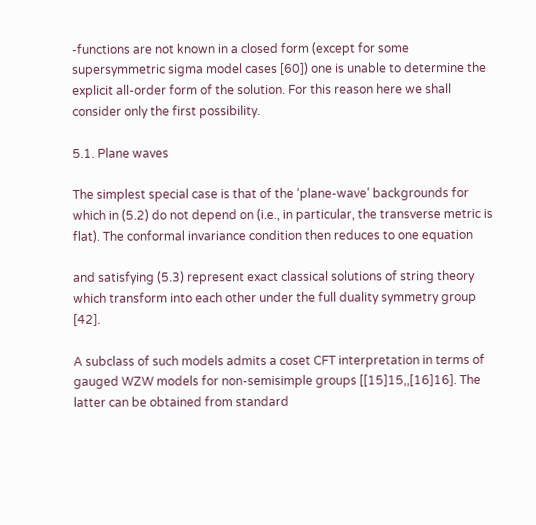-functions are not known in a closed form (except for some supersymmetric sigma model cases [60]) one is unable to determine the explicit all-order form of the solution. For this reason here we shall consider only the first possibility.

5.1. Plane waves

The simplest special case is that of the ‘plane-wave’ backgrounds for which in (5.2) do not depend on (i.e., in particular, the transverse metric is flat). The conformal invariance condition then reduces to one equation

and satisfying (5.3) represent exact classical solutions of string theory which transform into each other under the full duality symmetry group [42].

A subclass of such models admits a coset CFT interpretation in terms of gauged WZW models for non-semisimple groups [[15]15,,[16]16]. The latter can be obtained from standard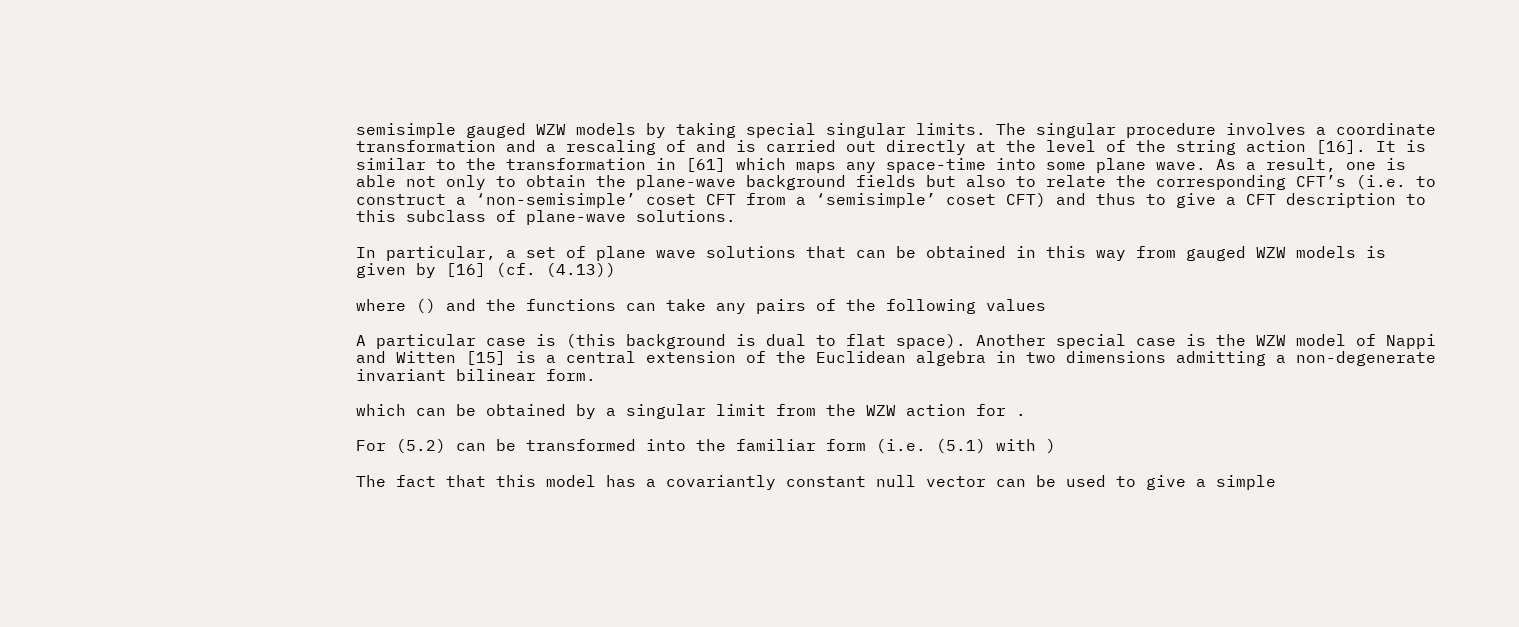semisimple gauged WZW models by taking special singular limits. The singular procedure involves a coordinate transformation and a rescaling of and is carried out directly at the level of the string action [16]. It is similar to the transformation in [61] which maps any space-time into some plane wave. As a result, one is able not only to obtain the plane-wave background fields but also to relate the corresponding CFT’s (i.e. to construct a ‘non-semisimple’ coset CFT from a ‘semisimple’ coset CFT) and thus to give a CFT description to this subclass of plane-wave solutions.

In particular, a set of plane wave solutions that can be obtained in this way from gauged WZW models is given by [16] (cf. (4.13))

where () and the functions can take any pairs of the following values

A particular case is (this background is dual to flat space). Another special case is the WZW model of Nappi and Witten [15] is a central extension of the Euclidean algebra in two dimensions admitting a non-degenerate invariant bilinear form.

which can be obtained by a singular limit from the WZW action for .

For (5.2) can be transformed into the familiar form (i.e. (5.1) with )

The fact that this model has a covariantly constant null vector can be used to give a simple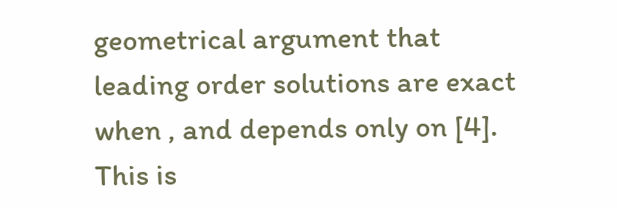geometrical argument that leading order solutions are exact when , and depends only on [4]. This is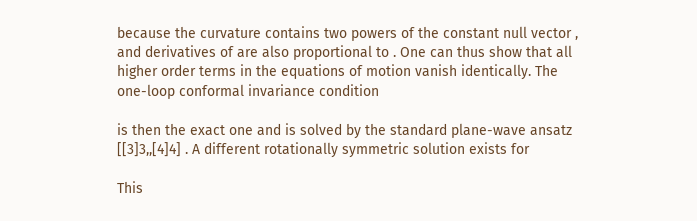because the curvature contains two powers of the constant null vector , and derivatives of are also proportional to . One can thus show that all higher order terms in the equations of motion vanish identically. The one-loop conformal invariance condition

is then the exact one and is solved by the standard plane-wave ansatz [[3]3,,[4]4] . A different rotationally symmetric solution exists for

This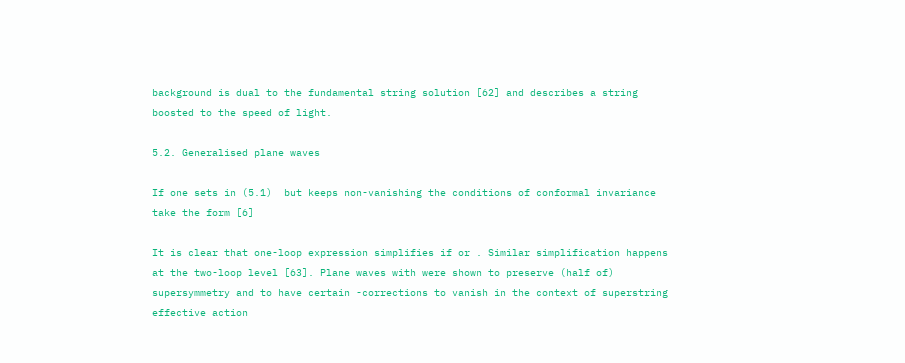background is dual to the fundamental string solution [62] and describes a string boosted to the speed of light.

5.2. Generalised plane waves

If one sets in (5.1)  but keeps non-vanishing the conditions of conformal invariance take the form [6]

It is clear that one-loop expression simplifies if or . Similar simplification happens at the two-loop level [63]. Plane waves with were shown to preserve (half of) supersymmetry and to have certain -corrections to vanish in the context of superstring effective action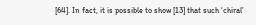[64]. In fact, it is possible to show [13] that such ‘chiral’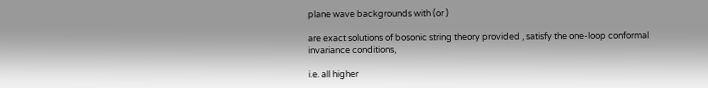plane wave backgrounds with (or )

are exact solutions of bosonic string theory provided , satisfy the one-loop conformal invariance conditions,

i.e. all higher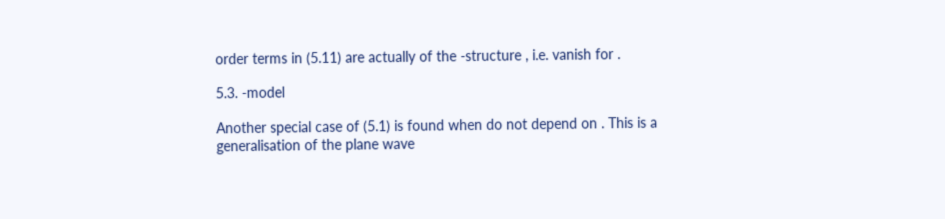order terms in (5.11) are actually of the -structure , i.e. vanish for .

5.3. -model

Another special case of (5.1) is found when do not depend on . This is a generalisation of the plane wave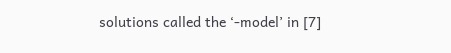solutions called the ‘-model’ in [7]